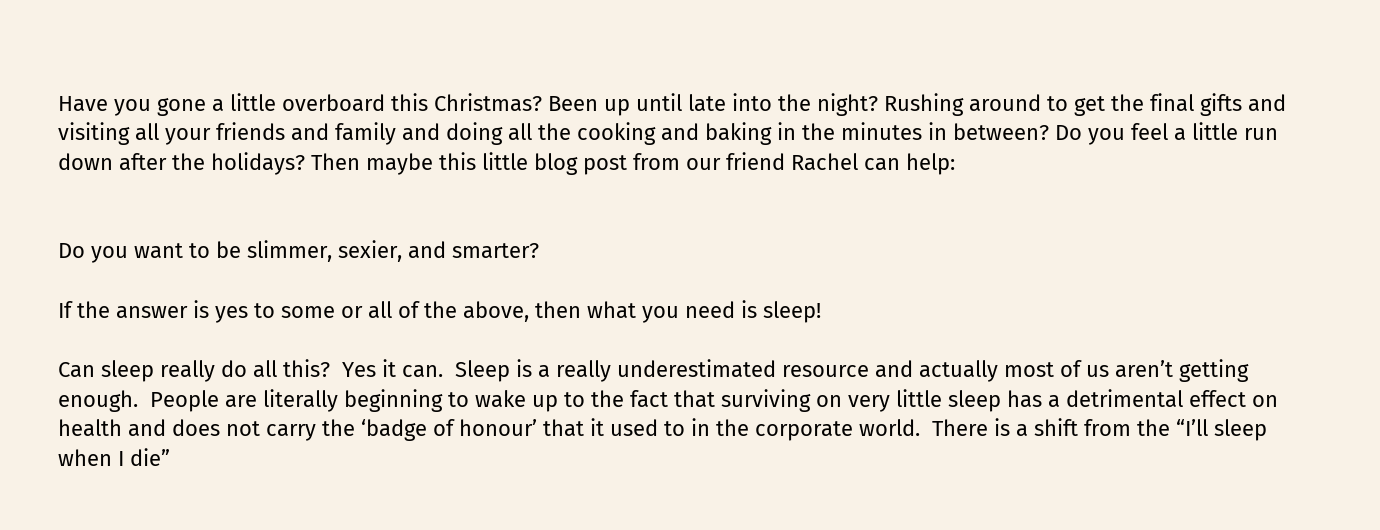Have you gone a little overboard this Christmas? Been up until late into the night? Rushing around to get the final gifts and visiting all your friends and family and doing all the cooking and baking in the minutes in between? Do you feel a little run down after the holidays? Then maybe this little blog post from our friend Rachel can help:


Do you want to be slimmer, sexier, and smarter?

If the answer is yes to some or all of the above, then what you need is sleep!

Can sleep really do all this?  Yes it can.  Sleep is a really underestimated resource and actually most of us aren’t getting enough.  People are literally beginning to wake up to the fact that surviving on very little sleep has a detrimental effect on health and does not carry the ‘badge of honour’ that it used to in the corporate world.  There is a shift from the “I’ll sleep when I die”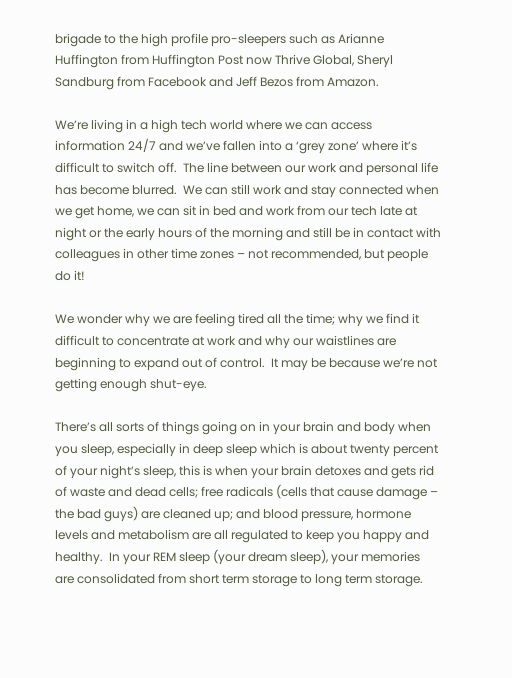brigade to the high profile pro-sleepers such as Arianne Huffington from Huffington Post now Thrive Global, Sheryl Sandburg from Facebook and Jeff Bezos from Amazon.

We’re living in a high tech world where we can access information 24/7 and we’ve fallen into a ‘grey zone’ where it’s difficult to switch off.  The line between our work and personal life has become blurred.  We can still work and stay connected when we get home, we can sit in bed and work from our tech late at night or the early hours of the morning and still be in contact with colleagues in other time zones – not recommended, but people do it!

We wonder why we are feeling tired all the time; why we find it difficult to concentrate at work and why our waistlines are beginning to expand out of control.  It may be because we’re not getting enough shut-eye.

There’s all sorts of things going on in your brain and body when you sleep, especially in deep sleep which is about twenty percent of your night’s sleep, this is when your brain detoxes and gets rid of waste and dead cells; free radicals (cells that cause damage – the bad guys) are cleaned up; and blood pressure, hormone levels and metabolism are all regulated to keep you happy and healthy.  In your REM sleep (your dream sleep), your memories are consolidated from short term storage to long term storage.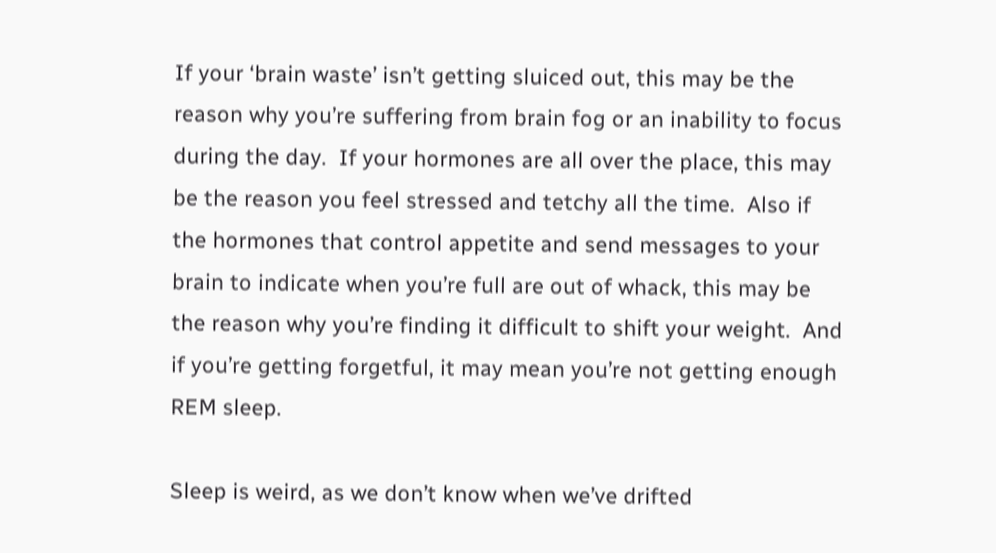If your ‘brain waste’ isn’t getting sluiced out, this may be the reason why you’re suffering from brain fog or an inability to focus during the day.  If your hormones are all over the place, this may be the reason you feel stressed and tetchy all the time.  Also if the hormones that control appetite and send messages to your brain to indicate when you’re full are out of whack, this may be the reason why you’re finding it difficult to shift your weight.  And if you’re getting forgetful, it may mean you’re not getting enough REM sleep.

Sleep is weird, as we don’t know when we’ve drifted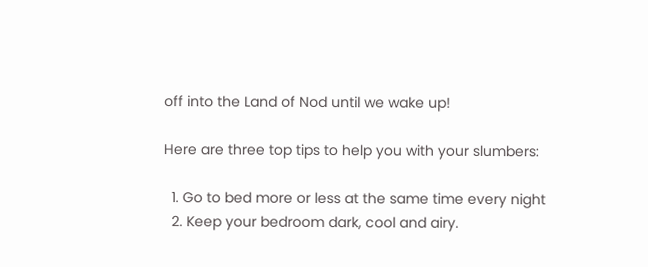off into the Land of Nod until we wake up!

Here are three top tips to help you with your slumbers:

  1. Go to bed more or less at the same time every night
  2. Keep your bedroom dark, cool and airy.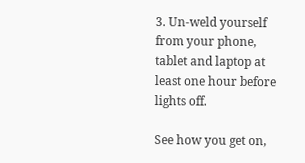3. Un-weld yourself from your phone, tablet and laptop at least one hour before lights off.

See how you get on,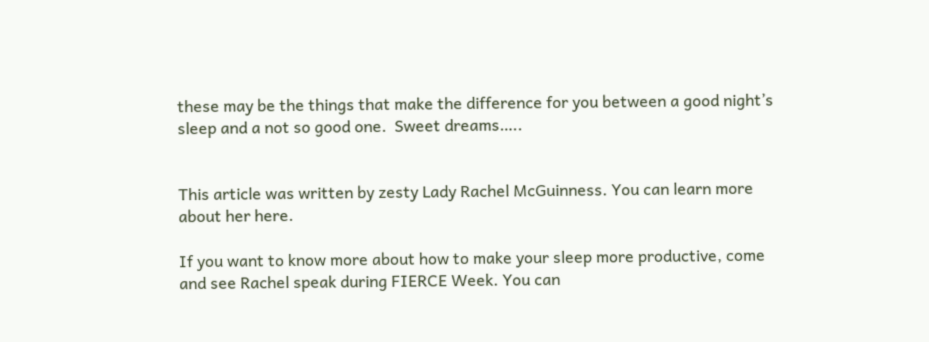these may be the things that make the difference for you between a good night’s sleep and a not so good one.  Sweet dreams…..


This article was written by zesty Lady Rachel McGuinness. You can learn more about her here.

If you want to know more about how to make your sleep more productive, come and see Rachel speak during FIERCE Week. You can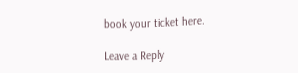book your ticket here.

Leave a Reply